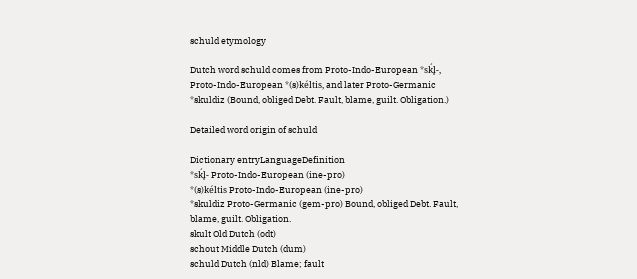schuld etymology

Dutch word schuld comes from Proto-Indo-European *sḱl̥-, Proto-Indo-European *(s)kéltis, and later Proto-Germanic *skuldiz (Bound, obliged Debt. Fault, blame, guilt. Obligation.)

Detailed word origin of schuld

Dictionary entryLanguageDefinition
*sḱl̥- Proto-Indo-European (ine-pro)
*(s)kéltis Proto-Indo-European (ine-pro)
*skuldiz Proto-Germanic (gem-pro) Bound, obliged Debt. Fault, blame, guilt. Obligation.
skult Old Dutch (odt)
schout Middle Dutch (dum)
schuld Dutch (nld) Blame; fault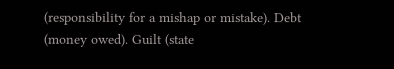(responsibility for a mishap or mistake). Debt (money owed). Guilt (state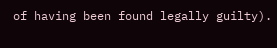of having been found legally guilty).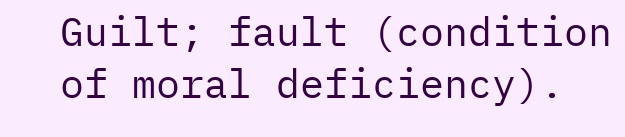Guilt; fault (condition of moral deficiency).